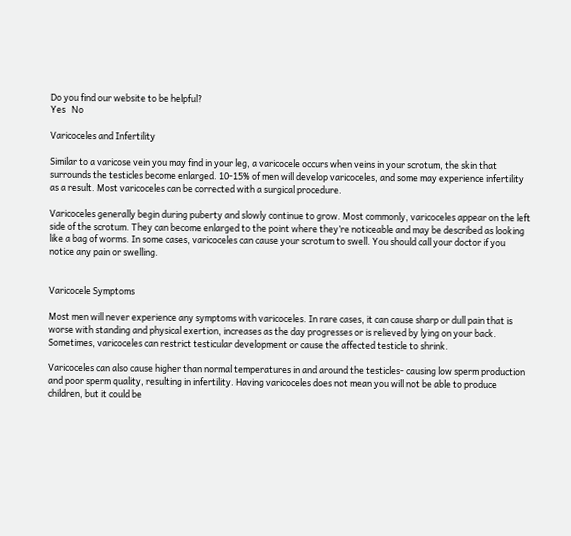Do you find our website to be helpful?
Yes   No

Varicoceles and Infertility

Similar to a varicose vein you may find in your leg, a varicocele occurs when veins in your scrotum, the skin that surrounds the testicles become enlarged. 10-15% of men will develop varicoceles, and some may experience infertility as a result. Most varicoceles can be corrected with a surgical procedure.

Varicoceles generally begin during puberty and slowly continue to grow. Most commonly, varicoceles appear on the left side of the scrotum. They can become enlarged to the point where they’re noticeable and may be described as looking like a bag of worms. In some cases, varicoceles can cause your scrotum to swell. You should call your doctor if you notice any pain or swelling.


Varicocele Symptoms

Most men will never experience any symptoms with varicoceles. In rare cases, it can cause sharp or dull pain that is worse with standing and physical exertion, increases as the day progresses or is relieved by lying on your back. Sometimes, varicoceles can restrict testicular development or cause the affected testicle to shrink.

Varicoceles can also cause higher than normal temperatures in and around the testicles- causing low sperm production and poor sperm quality, resulting in infertility. Having varicoceles does not mean you will not be able to produce children, but it could be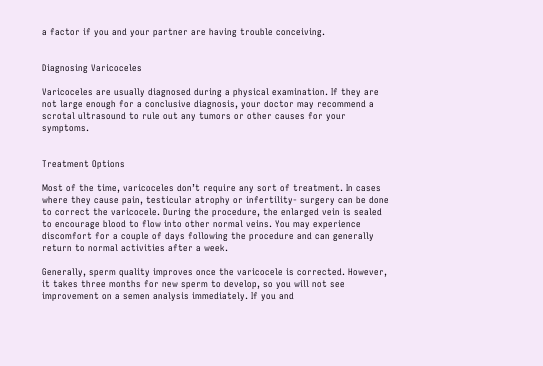a factor if you and your partner are having trouble conceiving.


Diagnosing Varicoceles

Varicoceles are usually diagnosed during a physical examination. If they are not large enough for a conclusive diagnosis, your doctor may recommend a scrotal ultrasound to rule out any tumors or other causes for your symptoms.


Treatment Options

Most of the time, varicoceles don’t require any sort of treatment. In cases where they cause pain, testicular atrophy or infertility- surgery can be done to correct the varicocele. During the procedure, the enlarged vein is sealed to encourage blood to flow into other normal veins. You may experience discomfort for a couple of days following the procedure and can generally return to normal activities after a week.

Generally, sperm quality improves once the varicocele is corrected. However, it takes three months for new sperm to develop, so you will not see improvement on a semen analysis immediately. If you and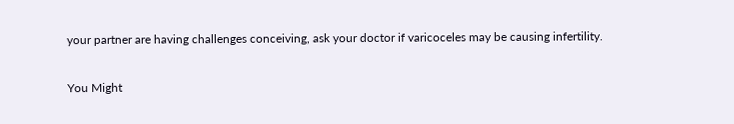your partner are having challenges conceiving, ask your doctor if varicoceles may be causing infertility.

You Might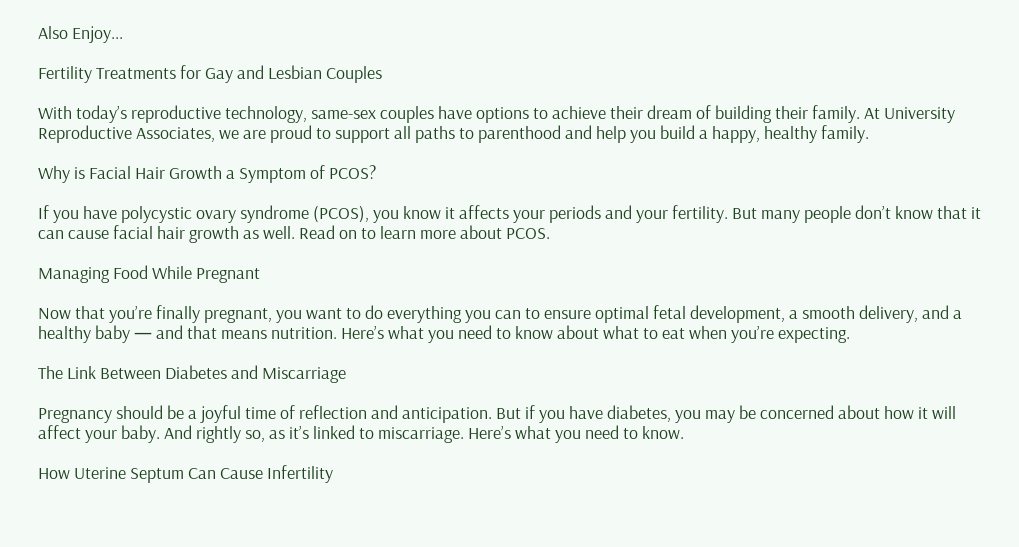Also Enjoy...

Fertility Treatments for Gay and Lesbian Couples

With today’s reproductive technology, same-sex couples have options to achieve their dream of building their family. At University Reproductive Associates, we are proud to support all paths to parenthood and help you build a happy, healthy family.

Why is Facial Hair Growth a Symptom of PCOS?

If you have polycystic ovary syndrome (PCOS), you know it affects your periods and your fertility. But many people don’t know that it can cause facial hair growth as well. Read on to learn more about PCOS.

Managing Food While Pregnant

Now that you’re finally pregnant, you want to do everything you can to ensure optimal fetal development, a smooth delivery, and a healthy baby — and that means nutrition. Here’s what you need to know about what to eat when you’re expecting.

The Link Between Diabetes and Miscarriage

Pregnancy should be a joyful time of reflection and anticipation. But if you have diabetes, you may be concerned about how it will affect your baby. And rightly so, as it’s linked to miscarriage. Here’s what you need to know.

How Uterine Septum Can Cause Infertility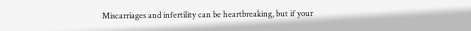Miscarriages and infertility can be heartbreaking, but if your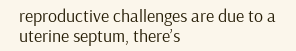reproductive challenges are due to a uterine septum, there’s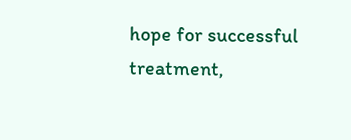hope for successful treatment,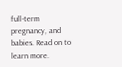full-term pregnancy, and babies. Read on to learn more.